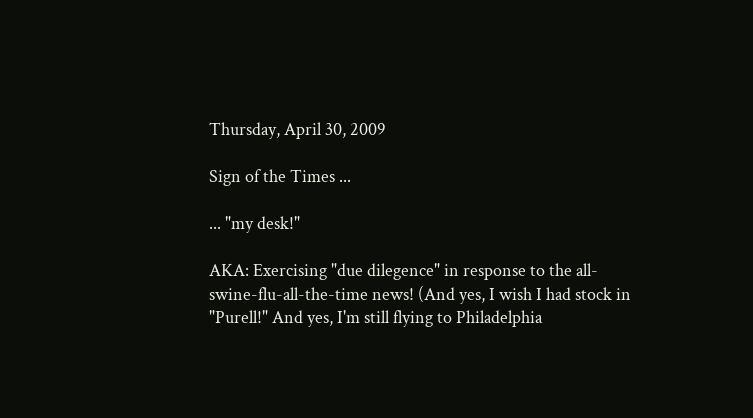Thursday, April 30, 2009

Sign of the Times ...

... "my desk!"

AKA: Exercising "due dilegence" in response to the all-swine-flu-all-the-time news! (And yes, I wish I had stock in "Purell!" And yes, I'm still flying to Philadelphia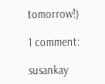tomorrow!)

1 comment:

susankay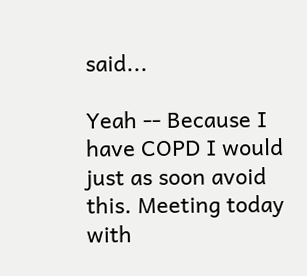said...

Yeah -- Because I have COPD I would just as soon avoid this. Meeting today with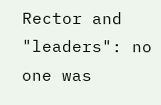Rector and "leaders": no one was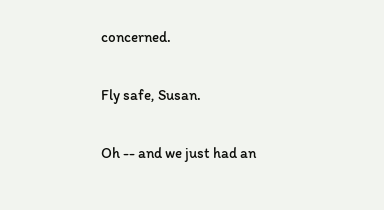concerned.

Fly safe, Susan.

Oh -- and we just had an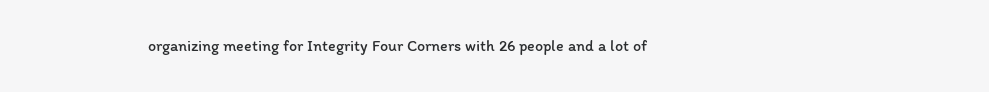organizing meeting for Integrity Four Corners with 26 people and a lot of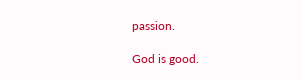passion.

God is good.